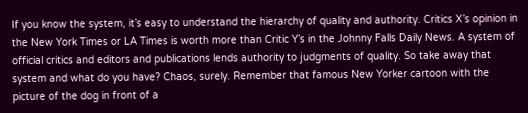If you know the system, it’s easy to understand the hierarchy of quality and authority. Critics X’s opinion in the New York Times or LA Times is worth more than Critic Y’s in the Johnny Falls Daily News. A system of official critics and editors and publications lends authority to judgments of quality. So take away that system and what do you have? Chaos, surely. Remember that famous New Yorker cartoon with the picture of the dog in front of a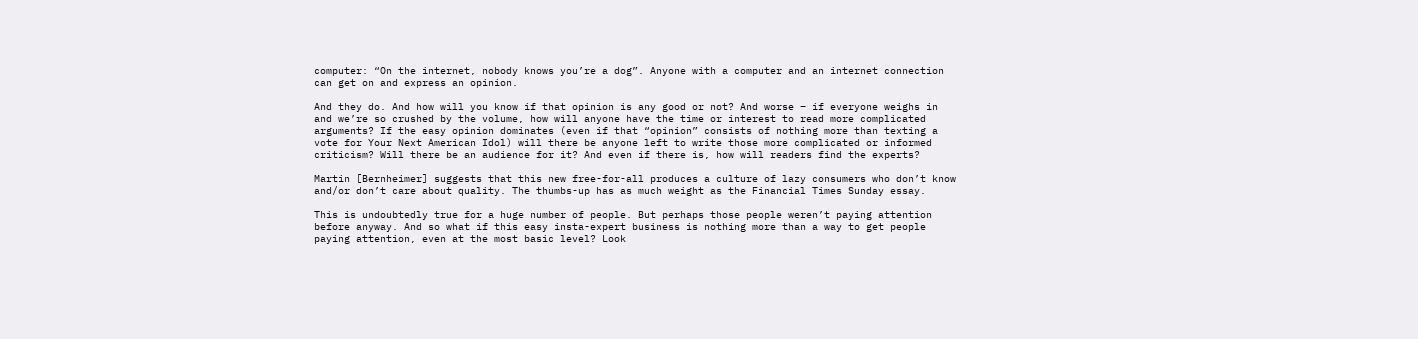computer: “On the internet, nobody knows you’re a dog”. Anyone with a computer and an internet connection can get on and express an opinion.

And they do. And how will you know if that opinion is any good or not? And worse – if everyone weighs in and we’re so crushed by the volume, how will anyone have the time or interest to read more complicated arguments? If the easy opinion dominates (even if that “opinion” consists of nothing more than texting a vote for Your Next American Idol) will there be anyone left to write those more complicated or informed criticism? Will there be an audience for it? And even if there is, how will readers find the experts?

Martin [Bernheimer] suggests that this new free-for-all produces a culture of lazy consumers who don’t know and/or don’t care about quality. The thumbs-up has as much weight as the Financial Times Sunday essay.

This is undoubtedly true for a huge number of people. But perhaps those people weren’t paying attention before anyway. And so what if this easy insta-expert business is nothing more than a way to get people paying attention, even at the most basic level? Look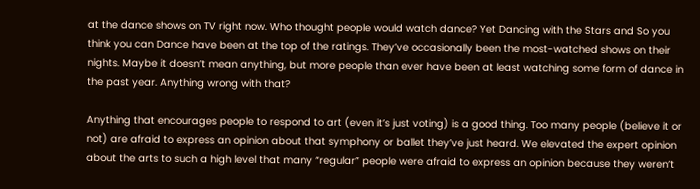at the dance shows on TV right now. Who thought people would watch dance? Yet Dancing with the Stars and So you think you can Dance have been at the top of the ratings. They’ve occasionally been the most-watched shows on their nights. Maybe it doesn’t mean anything, but more people than ever have been at least watching some form of dance in the past year. Anything wrong with that?

Anything that encourages people to respond to art (even it’s just voting) is a good thing. Too many people (believe it or not) are afraid to express an opinion about that symphony or ballet they’ve just heard. We elevated the expert opinion about the arts to such a high level that many “regular” people were afraid to express an opinion because they weren’t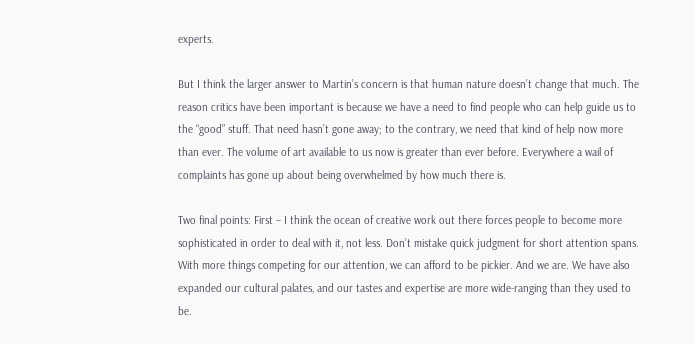experts.

But I think the larger answer to Martin’s concern is that human nature doesn’t change that much. The reason critics have been important is because we have a need to find people who can help guide us to the “good” stuff. That need hasn’t gone away; to the contrary, we need that kind of help now more than ever. The volume of art available to us now is greater than ever before. Everywhere a wail of complaints has gone up about being overwhelmed by how much there is.

Two final points: First – I think the ocean of creative work out there forces people to become more sophisticated in order to deal with it, not less. Don’t mistake quick judgment for short attention spans. With more things competing for our attention, we can afford to be pickier. And we are. We have also expanded our cultural palates, and our tastes and expertise are more wide-ranging than they used to be.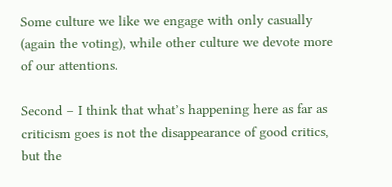Some culture we like we engage with only casually (again the voting), while other culture we devote more of our attentions.

Second – I think that what’s happening here as far as criticism goes is not the disappearance of good critics, but the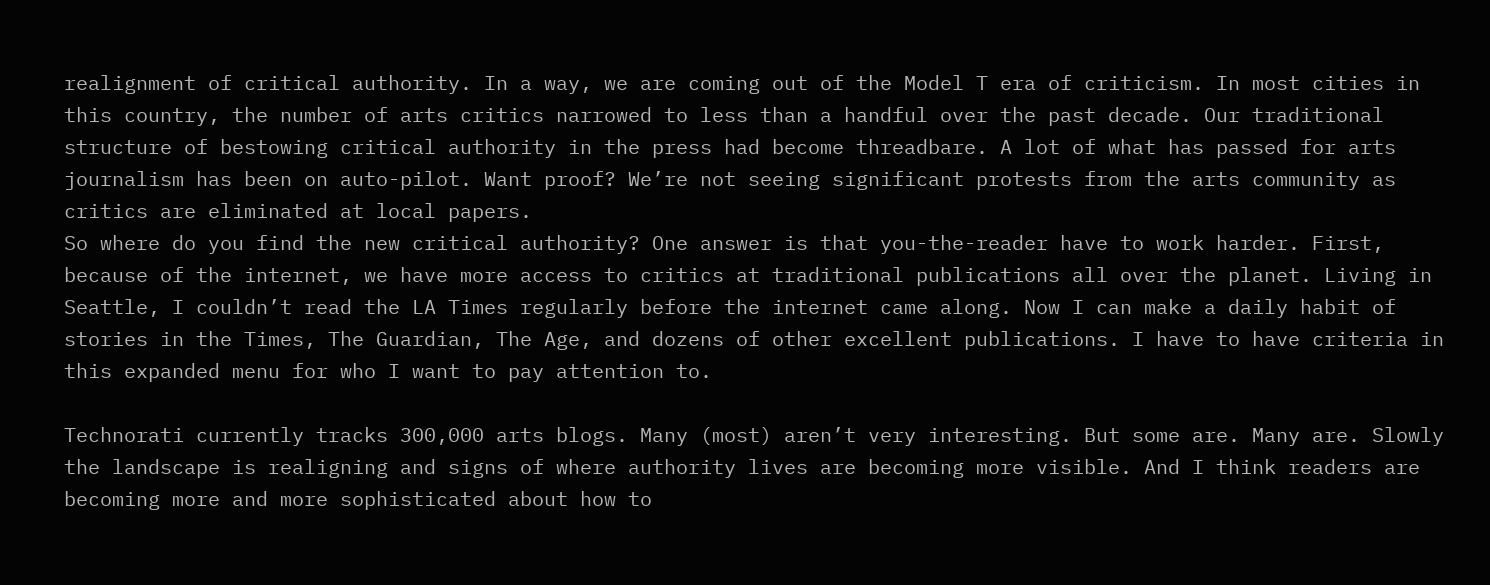realignment of critical authority. In a way, we are coming out of the Model T era of criticism. In most cities in this country, the number of arts critics narrowed to less than a handful over the past decade. Our traditional structure of bestowing critical authority in the press had become threadbare. A lot of what has passed for arts journalism has been on auto-pilot. Want proof? We’re not seeing significant protests from the arts community as critics are eliminated at local papers.
So where do you find the new critical authority? One answer is that you-the-reader have to work harder. First, because of the internet, we have more access to critics at traditional publications all over the planet. Living in Seattle, I couldn’t read the LA Times regularly before the internet came along. Now I can make a daily habit of stories in the Times, The Guardian, The Age, and dozens of other excellent publications. I have to have criteria in this expanded menu for who I want to pay attention to.

Technorati currently tracks 300,000 arts blogs. Many (most) aren’t very interesting. But some are. Many are. Slowly the landscape is realigning and signs of where authority lives are becoming more visible. And I think readers are becoming more and more sophisticated about how to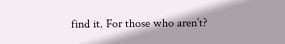find it. For those who aren’t?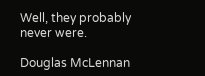Well, they probably never were.

Douglas McLennan